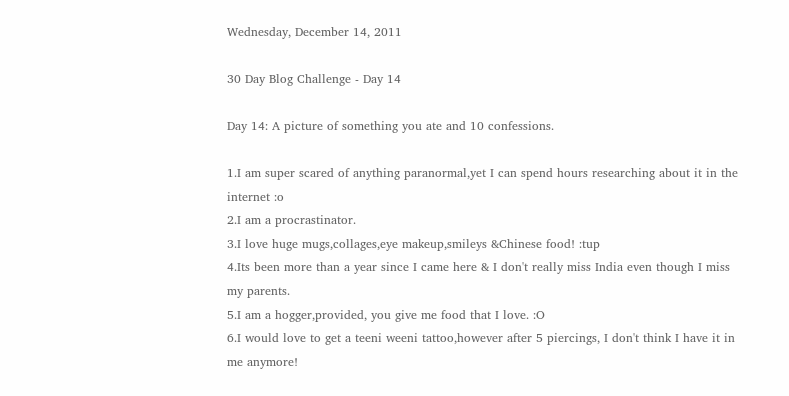Wednesday, December 14, 2011

30 Day Blog Challenge - Day 14

Day 14: A picture of something you ate and 10 confessions.

1.I am super scared of anything paranormal,yet I can spend hours researching about it in the internet :o
2.I am a procrastinator.
3.I love huge mugs,collages,eye makeup,smileys &Chinese food! :tup
4.Its been more than a year since I came here & I don't really miss India even though I miss my parents.
5.I am a hogger,provided, you give me food that I love. :O
6.I would love to get a teeni weeni tattoo,however after 5 piercings, I don't think I have it in me anymore!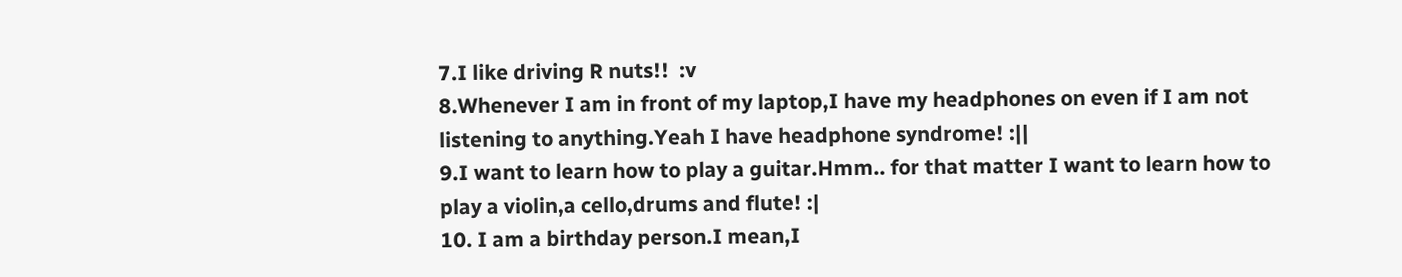7.I like driving R nuts!!  :v
8.Whenever I am in front of my laptop,I have my headphones on even if I am not listening to anything.Yeah I have headphone syndrome! :||
9.I want to learn how to play a guitar.Hmm.. for that matter I want to learn how to play a violin,a cello,drums and flute! :|
10. I am a birthday person.I mean,I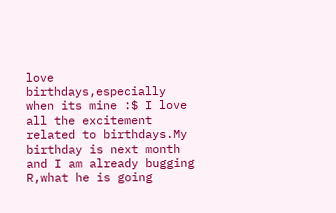love birthdays,especially when its mine :$ I love all the excitement related to birthdays.My birthday is next month and I am already bugging R,what he is going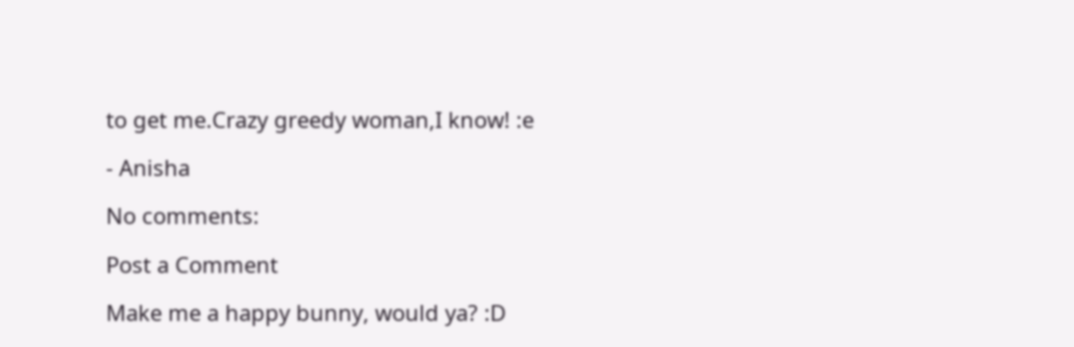to get me.Crazy greedy woman,I know! :e

- Anisha

No comments:

Post a Comment

Make me a happy bunny, would ya? :D